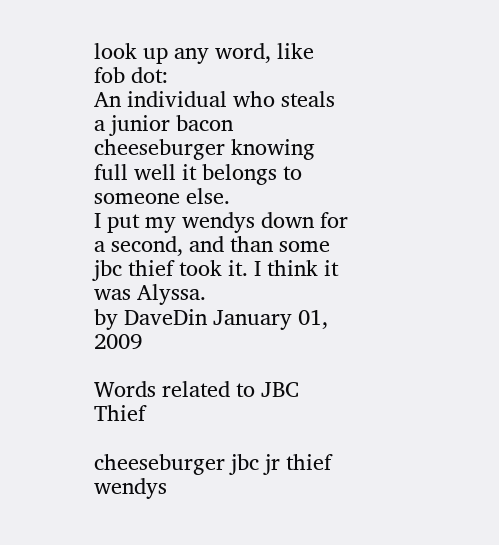look up any word, like fob dot:
An individual who steals a junior bacon cheeseburger knowing full well it belongs to someone else.
I put my wendys down for a second, and than some jbc thief took it. I think it was Alyssa.
by DaveDin January 01, 2009

Words related to JBC Thief

cheeseburger jbc jr thief wendys